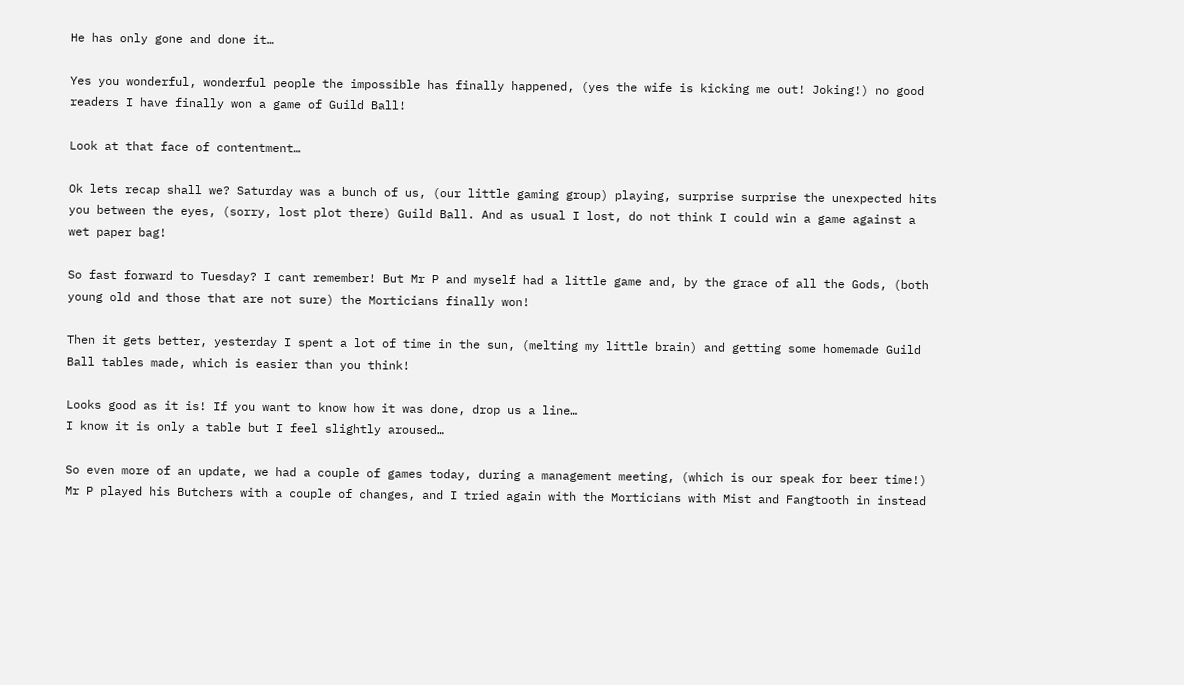He has only gone and done it…

Yes you wonderful, wonderful people the impossible has finally happened, (yes the wife is kicking me out! Joking!) no good readers I have finally won a game of Guild Ball!

Look at that face of contentment…

Ok lets recap shall we? Saturday was a bunch of us, (our little gaming group) playing, surprise surprise the unexpected hits you between the eyes, (sorry, lost plot there) Guild Ball. And as usual I lost, do not think I could win a game against a wet paper bag!

So fast forward to Tuesday? I cant remember! But Mr P and myself had a little game and, by the grace of all the Gods, (both young old and those that are not sure) the Morticians finally won!

Then it gets better, yesterday I spent a lot of time in the sun, (melting my little brain) and getting some homemade Guild Ball tables made, which is easier than you think!

Looks good as it is! If you want to know how it was done, drop us a line…
I know it is only a table but I feel slightly aroused…

So even more of an update, we had a couple of games today, during a management meeting, (which is our speak for beer time!) Mr P played his Butchers with a couple of changes, and I tried again with the Morticians with Mist and Fangtooth in instead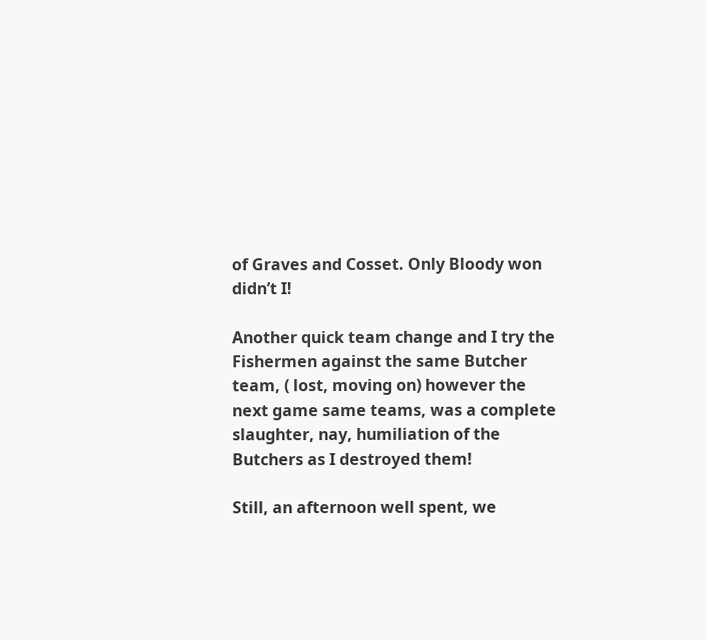of Graves and Cosset. Only Bloody won didn’t I!

Another quick team change and I try the Fishermen against the same Butcher team, ( lost, moving on) however the next game same teams, was a complete slaughter, nay, humiliation of the Butchers as I destroyed them!

Still, an afternoon well spent, we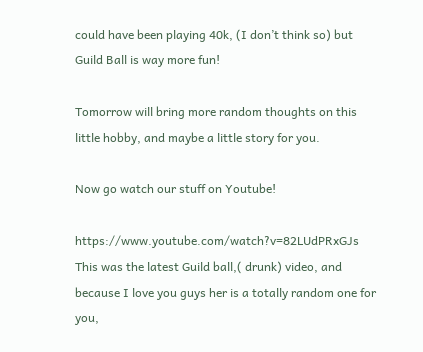could have been playing 40k, (I don’t think so) but Guild Ball is way more fun!

Tomorrow will bring more random thoughts on this little hobby, and maybe a little story for you.

Now go watch our stuff on Youtube!

https://www.youtube.com/watch?v=82LUdPRxGJs This was the latest Guild ball,( drunk) video, and because I love you guys her is a totally random one for you,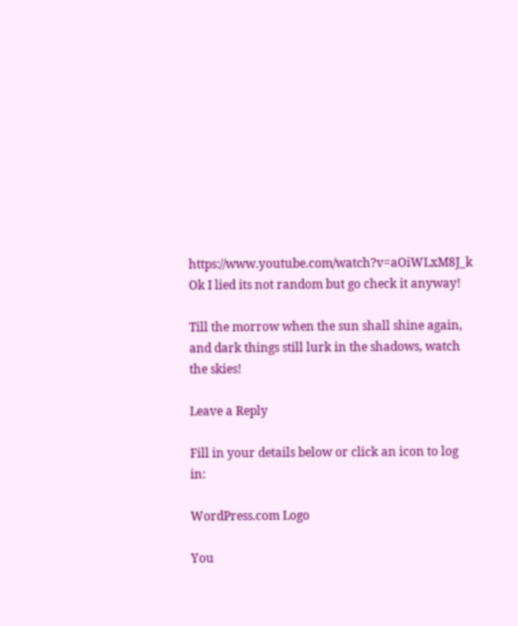https://www.youtube.com/watch?v=aOiWLxM8J_k Ok I lied its not random but go check it anyway!

Till the morrow when the sun shall shine again, and dark things still lurk in the shadows, watch the skies!

Leave a Reply

Fill in your details below or click an icon to log in:

WordPress.com Logo

You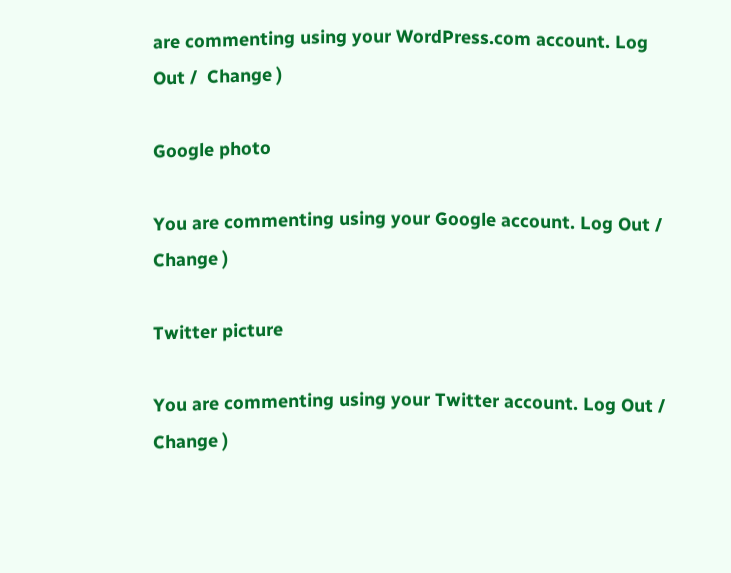are commenting using your WordPress.com account. Log Out /  Change )

Google photo

You are commenting using your Google account. Log Out /  Change )

Twitter picture

You are commenting using your Twitter account. Log Out /  Change )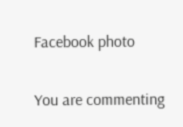Facebook photo

You are commenting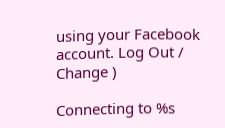using your Facebook account. Log Out /  Change )

Connecting to %s